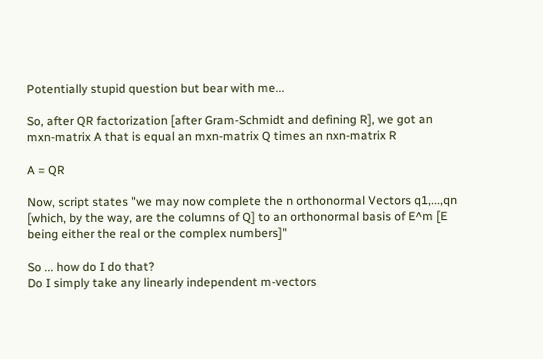Potentially stupid question but bear with me...

So, after QR factorization [after Gram-Schmidt and defining R], we got an mxn-matrix A that is equal an mxn-matrix Q times an nxn-matrix R

A = QR

Now, script states "we may now complete the n orthonormal Vectors q1,...,qn [which, by the way, are the columns of Q] to an orthonormal basis of E^m [E being either the real or the complex numbers]"

So ... how do I do that?
Do I simply take any linearly independent m-vectors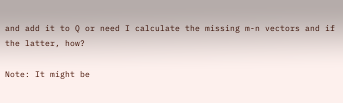and add it to Q or need I calculate the missing m-n vectors and if the latter, how?

Note: It might be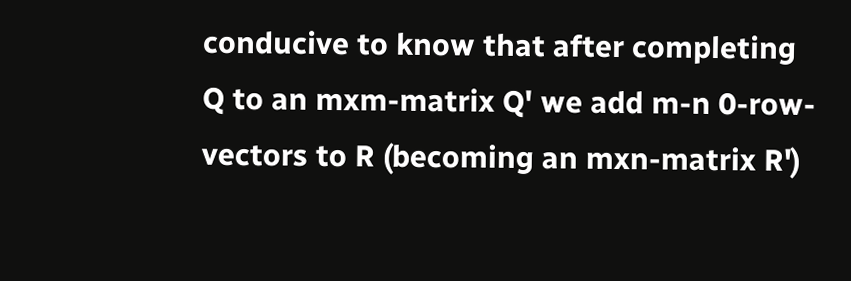conducive to know that after completing Q to an mxm-matrix Q' we add m-n 0-row-vectors to R (becoming an mxn-matrix R')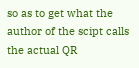so as to get what the author of the scipt calls the actual QR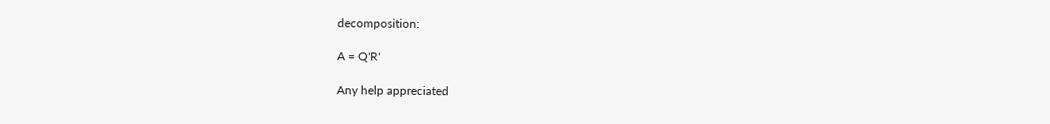decomposition:

A = Q'R'

Any help appreciated